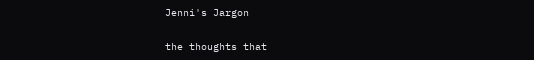Jenni's Jargon

the thoughts that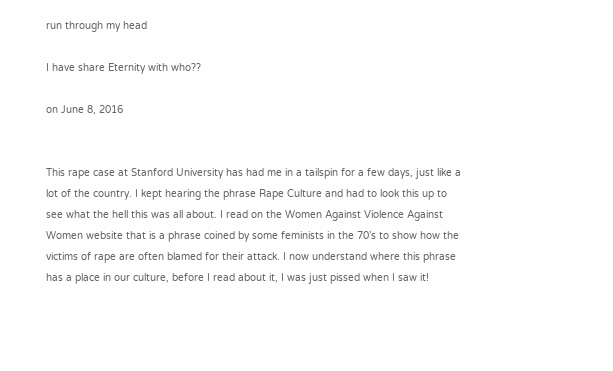run through my head

I have share Eternity with who??

on June 8, 2016


This rape case at Stanford University has had me in a tailspin for a few days, just like a lot of the country. I kept hearing the phrase Rape Culture and had to look this up to see what the hell this was all about. I read on the Women Against Violence Against Women website that is a phrase coined by some feminists in the 70’s to show how the victims of rape are often blamed for their attack. I now understand where this phrase has a place in our culture, before I read about it, I was just pissed when I saw it!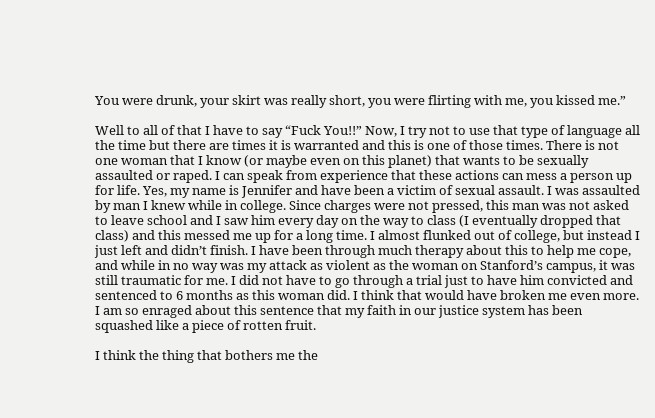You were drunk, your skirt was really short, you were flirting with me, you kissed me.”

Well to all of that I have to say “Fuck You!!” Now, I try not to use that type of language all the time but there are times it is warranted and this is one of those times. There is not one woman that I know (or maybe even on this planet) that wants to be sexually assaulted or raped. I can speak from experience that these actions can mess a person up for life. Yes, my name is Jennifer and have been a victim of sexual assault. I was assaulted by man I knew while in college. Since charges were not pressed, this man was not asked to leave school and I saw him every day on the way to class (I eventually dropped that class) and this messed me up for a long time. I almost flunked out of college, but instead I just left and didn’t finish. I have been through much therapy about this to help me cope, and while in no way was my attack as violent as the woman on Stanford’s campus, it was still traumatic for me. I did not have to go through a trial just to have him convicted and sentenced to 6 months as this woman did. I think that would have broken me even more. I am so enraged about this sentence that my faith in our justice system has been squashed like a piece of rotten fruit.

I think the thing that bothers me the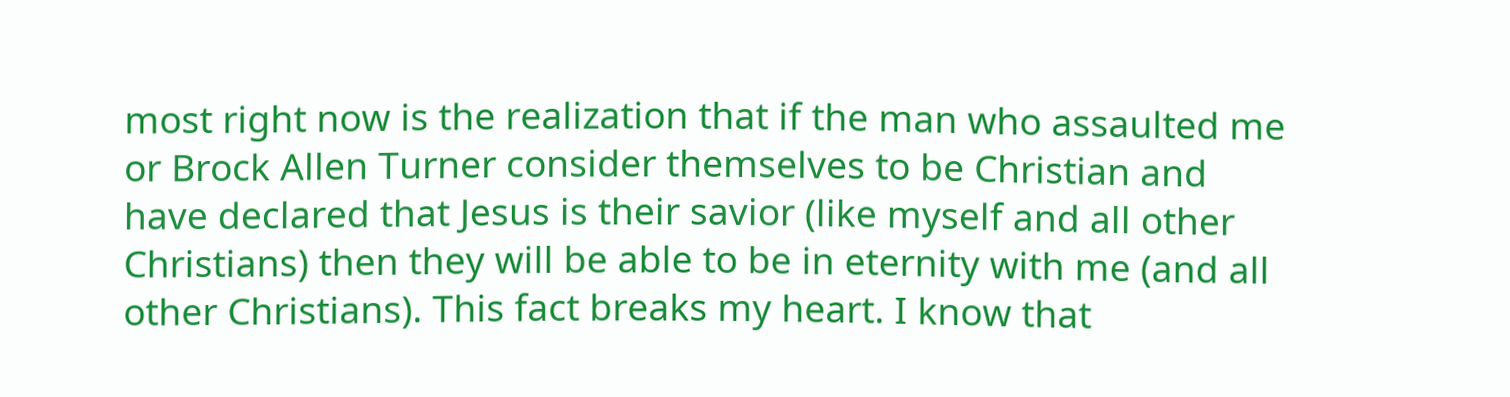most right now is the realization that if the man who assaulted me or Brock Allen Turner consider themselves to be Christian and have declared that Jesus is their savior (like myself and all other Christians) then they will be able to be in eternity with me (and all other Christians). This fact breaks my heart. I know that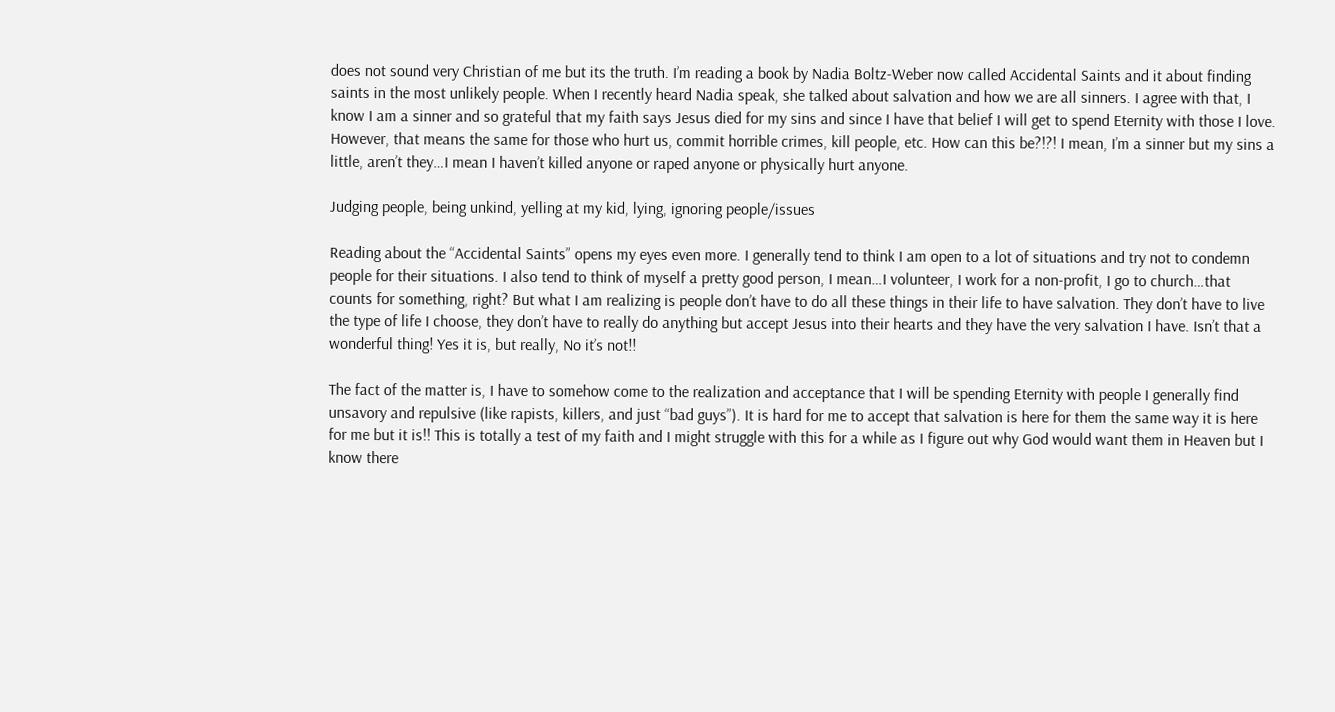does not sound very Christian of me but its the truth. I’m reading a book by Nadia Boltz-Weber now called Accidental Saints and it about finding saints in the most unlikely people. When I recently heard Nadia speak, she talked about salvation and how we are all sinners. I agree with that, I know I am a sinner and so grateful that my faith says Jesus died for my sins and since I have that belief I will get to spend Eternity with those I love. However, that means the same for those who hurt us, commit horrible crimes, kill people, etc. How can this be?!?! I mean, I’m a sinner but my sins a little, aren’t they…I mean I haven’t killed anyone or raped anyone or physically hurt anyone.

Judging people, being unkind, yelling at my kid, lying, ignoring people/issues

Reading about the “Accidental Saints” opens my eyes even more. I generally tend to think I am open to a lot of situations and try not to condemn people for their situations. I also tend to think of myself a pretty good person, I mean…I volunteer, I work for a non-profit, I go to church…that counts for something, right? But what I am realizing is people don’t have to do all these things in their life to have salvation. They don’t have to live the type of life I choose, they don’t have to really do anything but accept Jesus into their hearts and they have the very salvation I have. Isn’t that a wonderful thing! Yes it is, but really, No it’s not!!

The fact of the matter is, I have to somehow come to the realization and acceptance that I will be spending Eternity with people I generally find unsavory and repulsive (like rapists, killers, and just “bad guys”). It is hard for me to accept that salvation is here for them the same way it is here for me but it is!! This is totally a test of my faith and I might struggle with this for a while as I figure out why God would want them in Heaven but I know there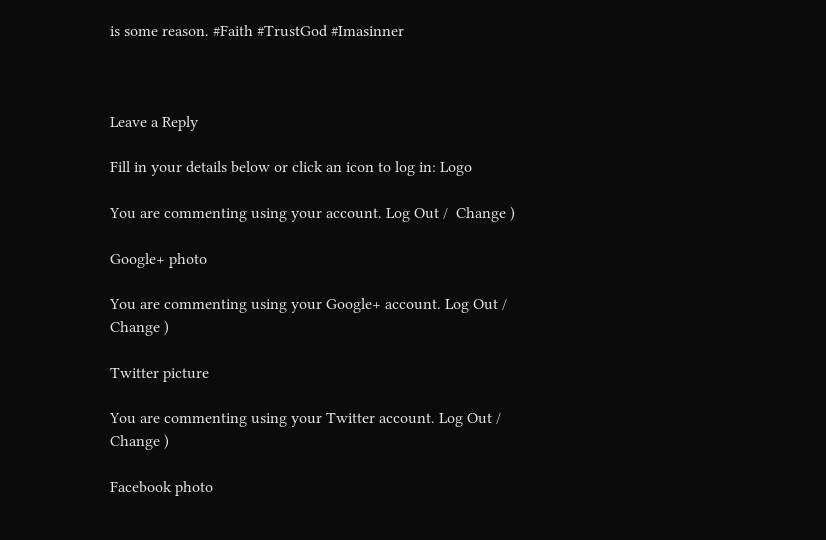is some reason. #Faith #TrustGod #Imasinner



Leave a Reply

Fill in your details below or click an icon to log in: Logo

You are commenting using your account. Log Out /  Change )

Google+ photo

You are commenting using your Google+ account. Log Out /  Change )

Twitter picture

You are commenting using your Twitter account. Log Out /  Change )

Facebook photo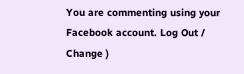You are commenting using your Facebook account. Log Out /  Change )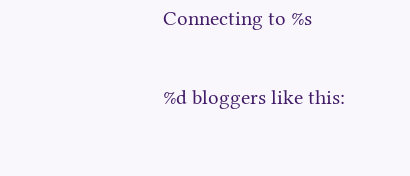Connecting to %s

%d bloggers like this: